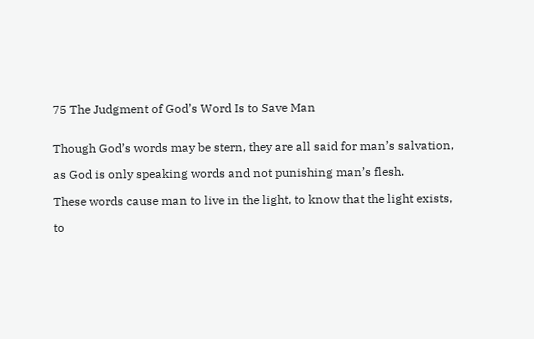75 The Judgment of God’s Word Is to Save Man


Though God’s words may be stern, they are all said for man’s salvation,

as God is only speaking words and not punishing man’s flesh.

These words cause man to live in the light, to know that the light exists,

to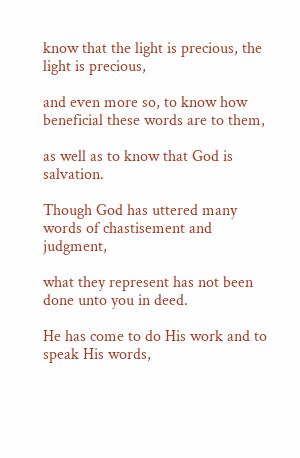know that the light is precious, the light is precious,

and even more so, to know how beneficial these words are to them,

as well as to know that God is salvation.

Though God has uttered many words of chastisement and judgment,

what they represent has not been done unto you in deed.

He has come to do His work and to speak His words,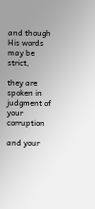and though His words may be strict,

they are spoken in judgment of your corruption

and your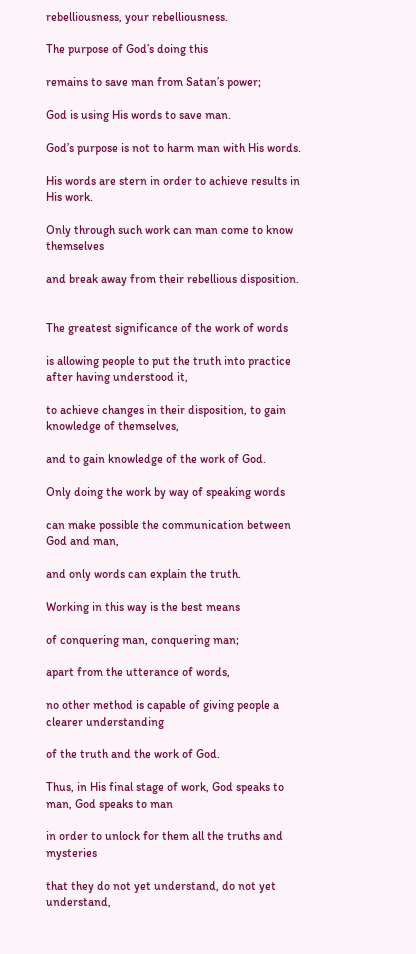rebelliousness, your rebelliousness.

The purpose of God’s doing this

remains to save man from Satan’s power;

God is using His words to save man.

God’s purpose is not to harm man with His words.

His words are stern in order to achieve results in His work.

Only through such work can man come to know themselves

and break away from their rebellious disposition.


The greatest significance of the work of words

is allowing people to put the truth into practice after having understood it,

to achieve changes in their disposition, to gain knowledge of themselves,

and to gain knowledge of the work of God.

Only doing the work by way of speaking words

can make possible the communication between God and man,

and only words can explain the truth.

Working in this way is the best means

of conquering man, conquering man;

apart from the utterance of words,

no other method is capable of giving people a clearer understanding

of the truth and the work of God.

Thus, in His final stage of work, God speaks to man, God speaks to man

in order to unlock for them all the truths and mysteries

that they do not yet understand, do not yet understand,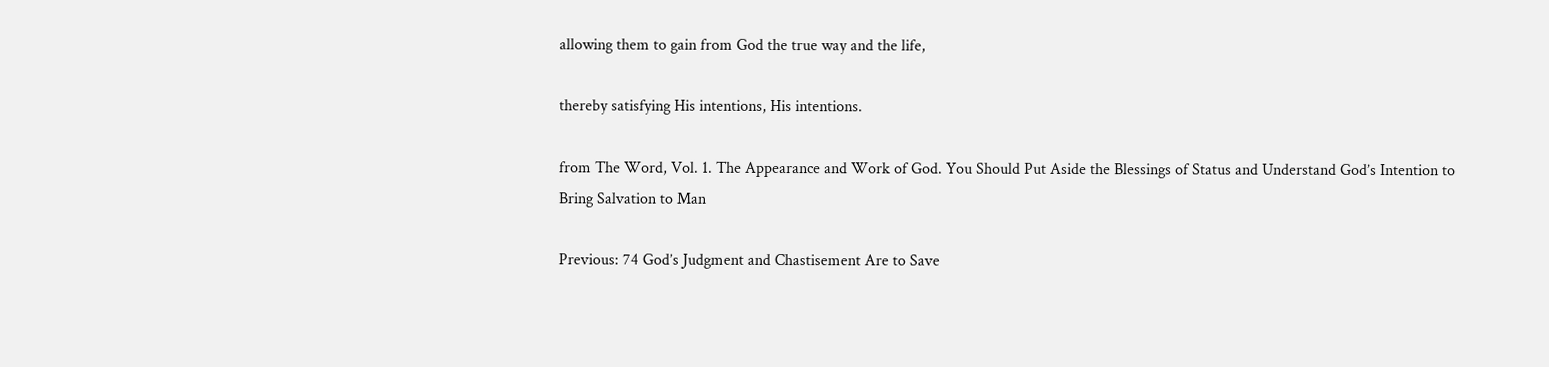allowing them to gain from God the true way and the life,

thereby satisfying His intentions, His intentions.

from The Word, Vol. 1. The Appearance and Work of God. You Should Put Aside the Blessings of Status and Understand God’s Intention to Bring Salvation to Man

Previous: 74 God’s Judgment and Chastisement Are to Save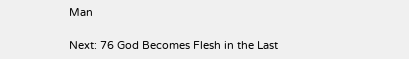Man

Next: 76 God Becomes Flesh in the Last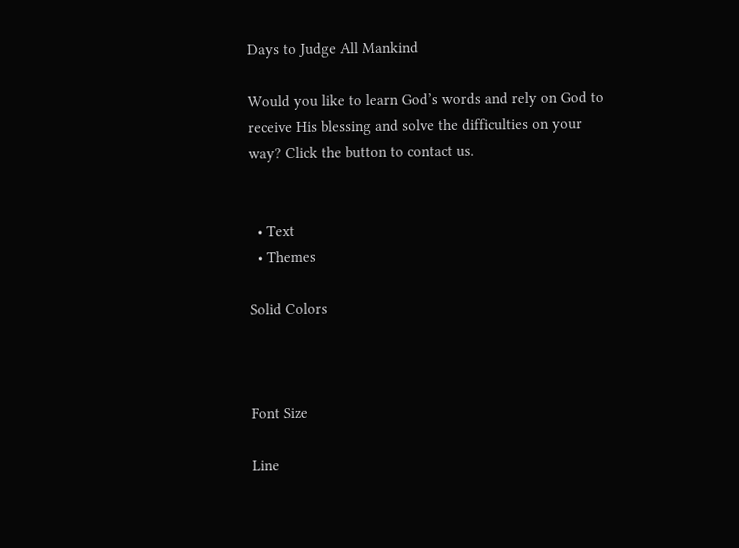Days to Judge All Mankind

Would you like to learn God’s words and rely on God to receive His blessing and solve the difficulties on your way? Click the button to contact us.


  • Text
  • Themes

Solid Colors



Font Size

Line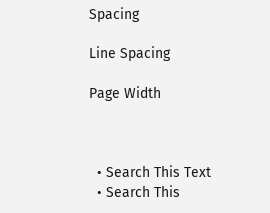Spacing

Line Spacing

Page Width



  • Search This Text
  • Search This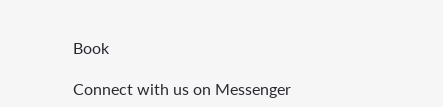Book

Connect with us on Messenger